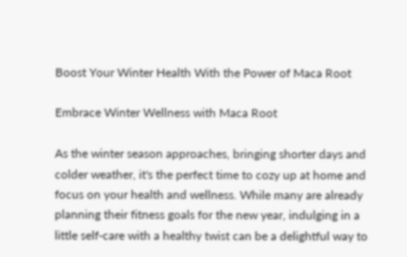Boost Your Winter Health With the Power of Maca Root

Embrace Winter Wellness with Maca Root

As the winter season approaches, bringing shorter days and colder weather, it's the perfect time to cozy up at home and focus on your health and wellness. While many are already planning their fitness goals for the new year, indulging in a little self-care with a healthy twist can be a delightful way to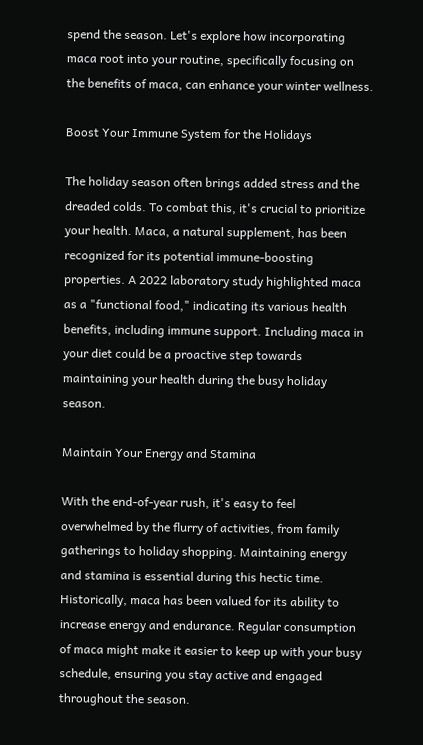spend the season. Let's explore how incorporating maca root into your routine, specifically focusing on the benefits of maca, can enhance your winter wellness.

Boost Your Immune System for the Holidays

The holiday season often brings added stress and the dreaded colds. To combat this, it's crucial to prioritize your health. Maca, a natural supplement, has been recognized for its potential immune-boosting properties. A 2022 laboratory study highlighted maca as a "functional food," indicating its various health benefits, including immune support. Including maca in your diet could be a proactive step towards maintaining your health during the busy holiday season.

Maintain Your Energy and Stamina

With the end-of-year rush, it's easy to feel overwhelmed by the flurry of activities, from family gatherings to holiday shopping. Maintaining energy and stamina is essential during this hectic time. Historically, maca has been valued for its ability to increase energy and endurance. Regular consumption of maca might make it easier to keep up with your busy schedule, ensuring you stay active and engaged throughout the season.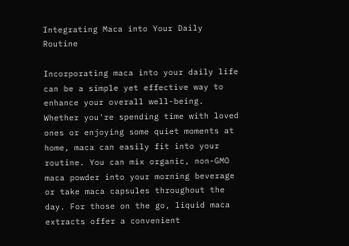Integrating Maca into Your Daily Routine

Incorporating maca into your daily life can be a simple yet effective way to enhance your overall well-being. Whether you're spending time with loved ones or enjoying some quiet moments at home, maca can easily fit into your routine. You can mix organic, non-GMO maca powder into your morning beverage or take maca capsules throughout the day. For those on the go, liquid maca extracts offer a convenient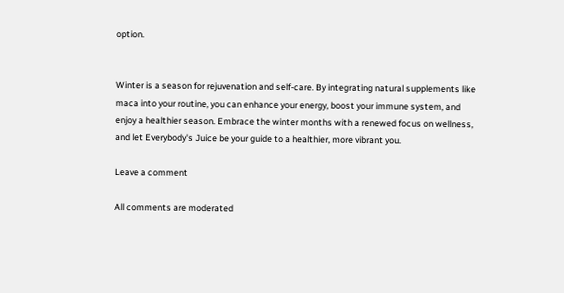option.


Winter is a season for rejuvenation and self-care. By integrating natural supplements like maca into your routine, you can enhance your energy, boost your immune system, and enjoy a healthier season. Embrace the winter months with a renewed focus on wellness, and let Everybody's Juice be your guide to a healthier, more vibrant you.

Leave a comment

All comments are moderated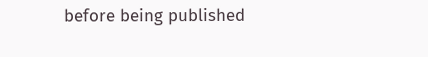before being published